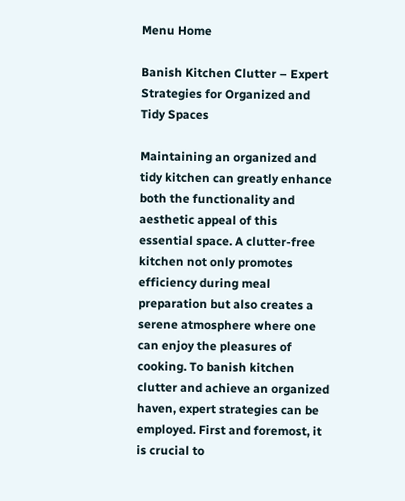Menu Home

Banish Kitchen Clutter – Expert Strategies for Organized and Tidy Spaces

Maintaining an organized and tidy kitchen can greatly enhance both the functionality and aesthetic appeal of this essential space. A clutter-free kitchen not only promotes efficiency during meal preparation but also creates a serene atmosphere where one can enjoy the pleasures of cooking. To banish kitchen clutter and achieve an organized haven, expert strategies can be employed. First and foremost, it is crucial to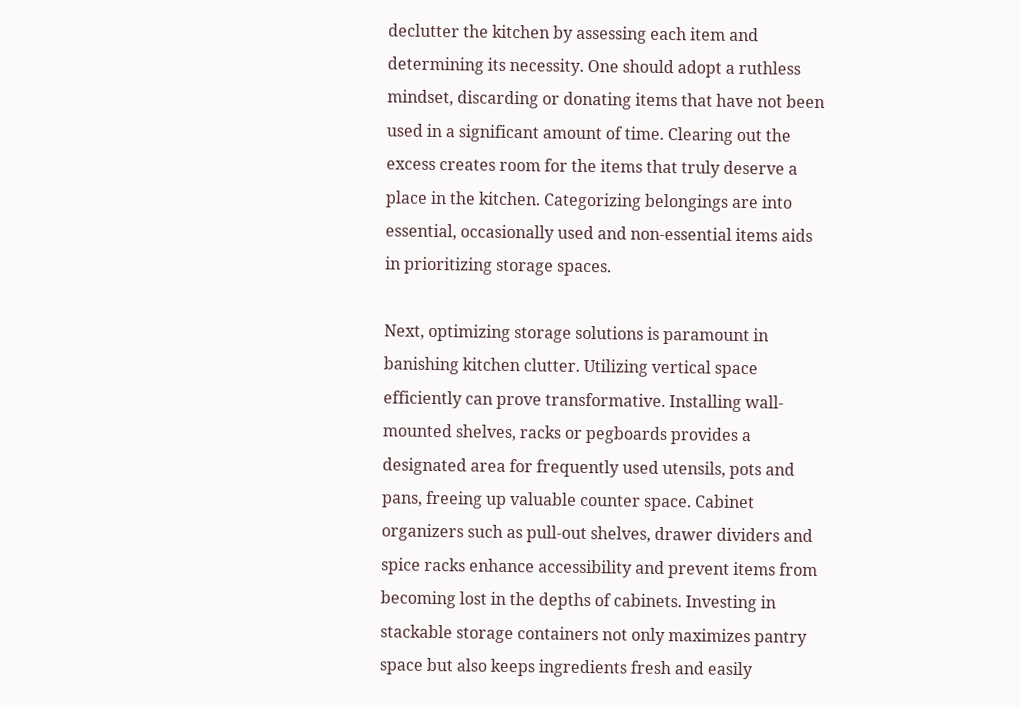declutter the kitchen by assessing each item and determining its necessity. One should adopt a ruthless mindset, discarding or donating items that have not been used in a significant amount of time. Clearing out the excess creates room for the items that truly deserve a place in the kitchen. Categorizing belongings are into essential, occasionally used and non-essential items aids in prioritizing storage spaces.

Next, optimizing storage solutions is paramount in banishing kitchen clutter. Utilizing vertical space efficiently can prove transformative. Installing wall-mounted shelves, racks or pegboards provides a designated area for frequently used utensils, pots and pans, freeing up valuable counter space. Cabinet organizers such as pull-out shelves, drawer dividers and spice racks enhance accessibility and prevent items from becoming lost in the depths of cabinets. Investing in stackable storage containers not only maximizes pantry space but also keeps ingredients fresh and easily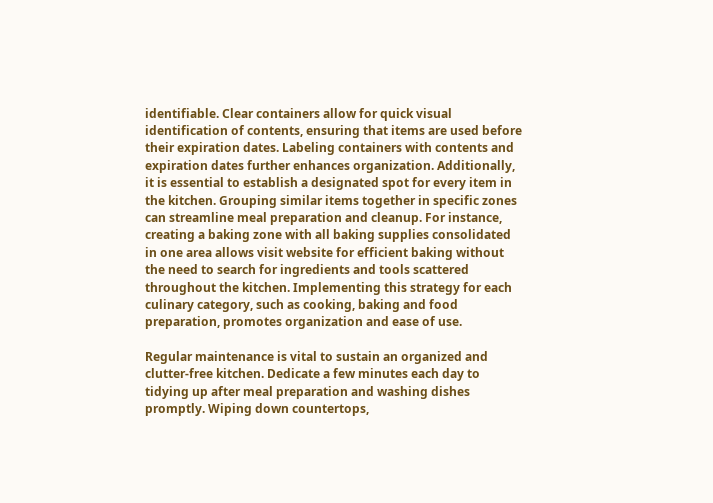identifiable. Clear containers allow for quick visual identification of contents, ensuring that items are used before their expiration dates. Labeling containers with contents and expiration dates further enhances organization. Additionally, it is essential to establish a designated spot for every item in the kitchen. Grouping similar items together in specific zones can streamline meal preparation and cleanup. For instance, creating a baking zone with all baking supplies consolidated in one area allows visit website for efficient baking without the need to search for ingredients and tools scattered throughout the kitchen. Implementing this strategy for each culinary category, such as cooking, baking and food preparation, promotes organization and ease of use.

Regular maintenance is vital to sustain an organized and clutter-free kitchen. Dedicate a few minutes each day to tidying up after meal preparation and washing dishes promptly. Wiping down countertops,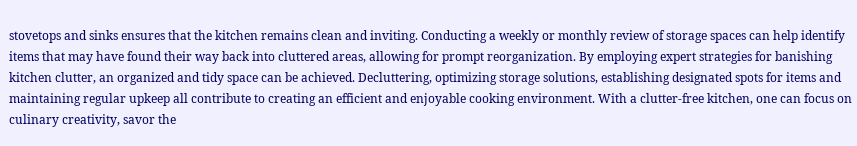stovetops and sinks ensures that the kitchen remains clean and inviting. Conducting a weekly or monthly review of storage spaces can help identify items that may have found their way back into cluttered areas, allowing for prompt reorganization. By employing expert strategies for banishing kitchen clutter, an organized and tidy space can be achieved. Decluttering, optimizing storage solutions, establishing designated spots for items and maintaining regular upkeep all contribute to creating an efficient and enjoyable cooking environment. With a clutter-free kitchen, one can focus on culinary creativity, savor the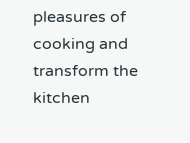pleasures of cooking and transform the kitchen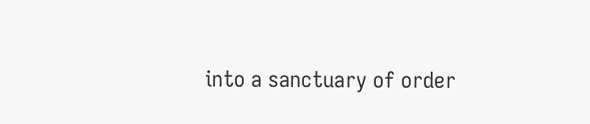into a sanctuary of order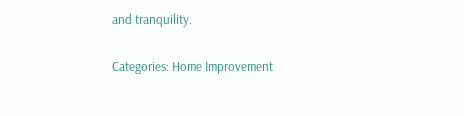and tranquility.

Categories: Home Improvement